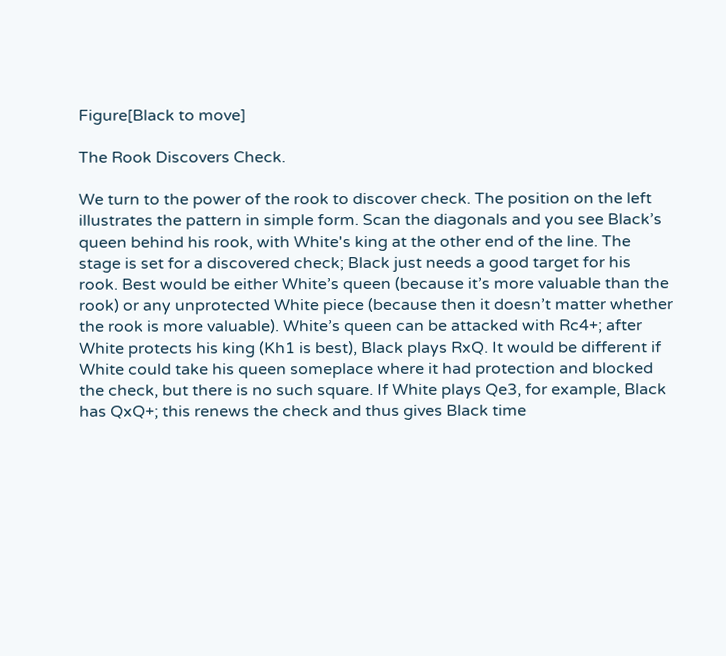Figure[Black to move]

The Rook Discovers Check.

We turn to the power of the rook to discover check. The position on the left illustrates the pattern in simple form. Scan the diagonals and you see Black’s queen behind his rook, with White's king at the other end of the line. The stage is set for a discovered check; Black just needs a good target for his rook. Best would be either White’s queen (because it’s more valuable than the rook) or any unprotected White piece (because then it doesn’t matter whether the rook is more valuable). White’s queen can be attacked with Rc4+; after White protects his king (Kh1 is best), Black plays RxQ. It would be different if White could take his queen someplace where it had protection and blocked the check, but there is no such square. If White plays Qe3, for example, Black has QxQ+; this renews the check and thus gives Black time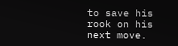to save his rook on his next move.